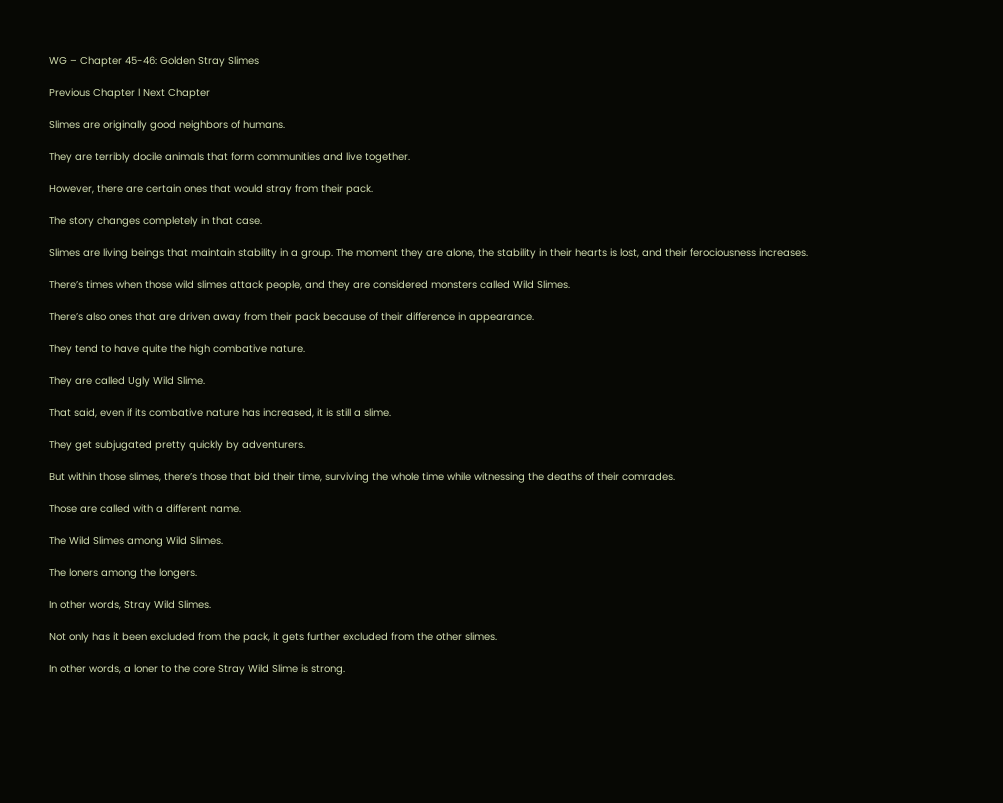WG – Chapter 45-46: Golden Stray Slimes

Previous Chapter l Next Chapter

Slimes are originally good neighbors of humans.

They are terribly docile animals that form communities and live together.

However, there are certain ones that would stray from their pack.

The story changes completely in that case.

Slimes are living beings that maintain stability in a group. The moment they are alone, the stability in their hearts is lost, and their ferociousness increases.

There’s times when those wild slimes attack people, and they are considered monsters called Wild Slimes.

There’s also ones that are driven away from their pack because of their difference in appearance.

They tend to have quite the high combative nature.

They are called Ugly Wild Slime.

That said, even if its combative nature has increased, it is still a slime.

They get subjugated pretty quickly by adventurers.

But within those slimes, there’s those that bid their time, surviving the whole time while witnessing the deaths of their comrades.

Those are called with a different name.

The Wild Slimes among Wild Slimes.

The loners among the longers.

In other words, Stray Wild Slimes.

Not only has it been excluded from the pack, it gets further excluded from the other slimes.

In other words, a loner to the core Stray Wild Slime is strong.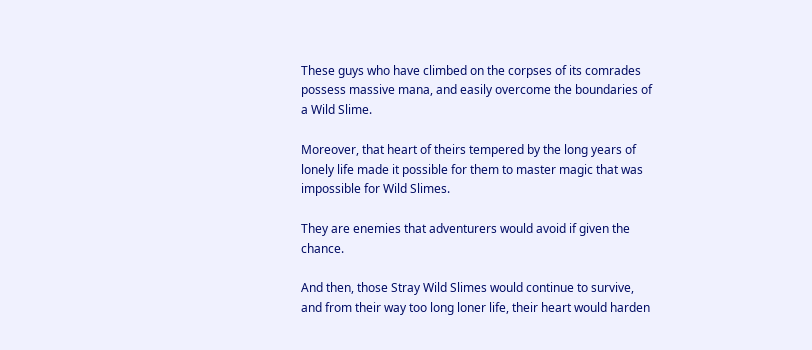These guys who have climbed on the corpses of its comrades possess massive mana, and easily overcome the boundaries of a Wild Slime.

Moreover, that heart of theirs tempered by the long years of lonely life made it possible for them to master magic that was impossible for Wild Slimes.

They are enemies that adventurers would avoid if given the chance.

And then, those Stray Wild Slimes would continue to survive, and from their way too long loner life, their heart would harden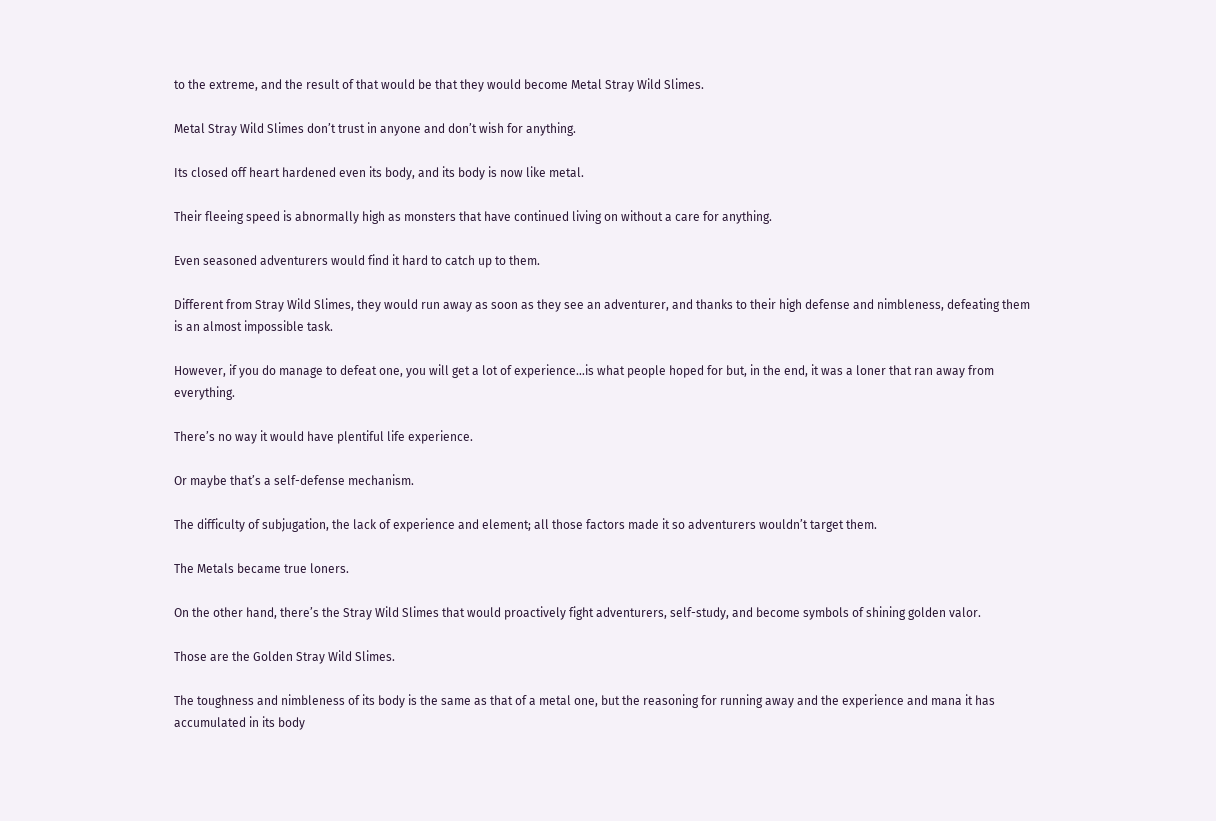to the extreme, and the result of that would be that they would become Metal Stray Wild Slimes.

Metal Stray Wild Slimes don’t trust in anyone and don’t wish for anything.

Its closed off heart hardened even its body, and its body is now like metal.

Their fleeing speed is abnormally high as monsters that have continued living on without a care for anything.

Even seasoned adventurers would find it hard to catch up to them.

Different from Stray Wild Slimes, they would run away as soon as they see an adventurer, and thanks to their high defense and nimbleness, defeating them is an almost impossible task.

However, if you do manage to defeat one, you will get a lot of experience…is what people hoped for but, in the end, it was a loner that ran away from everything.

There’s no way it would have plentiful life experience.

Or maybe that’s a self-defense mechanism.

The difficulty of subjugation, the lack of experience and element; all those factors made it so adventurers wouldn’t target them.

The Metals became true loners.

On the other hand, there’s the Stray Wild Slimes that would proactively fight adventurers, self-study, and become symbols of shining golden valor.

Those are the Golden Stray Wild Slimes.

The toughness and nimbleness of its body is the same as that of a metal one, but the reasoning for running away and the experience and mana it has accumulated in its body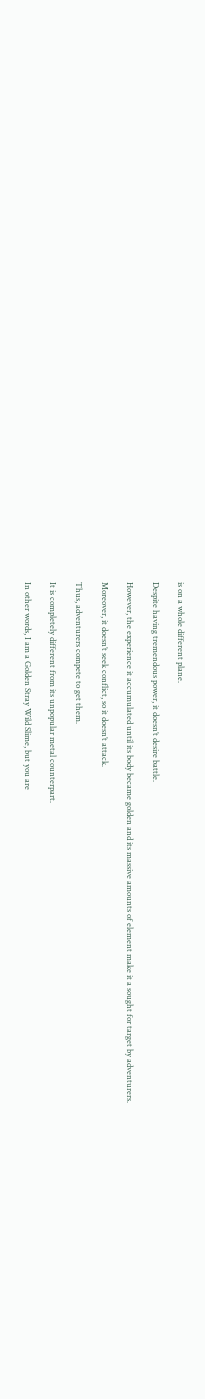is on a whole different plane.

Despite having tremendous power, it doesn’t desire battle.

However, the experience it accumulated until its body became golden and its massive amounts of element make it a sought for target by adventurers.

Moreover, it doesn’t seek conflict, so it doesn’t attack.

Thus, adventurers compete to get them.

It is completely different from its unpopular metal counterpart.

In other words, I am a Golden Stray Wild Slime, but you are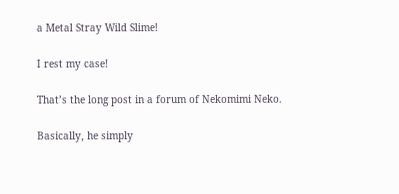a Metal Stray Wild Slime!

I rest my case!

That’s the long post in a forum of Nekomimi Neko.

Basically, he simply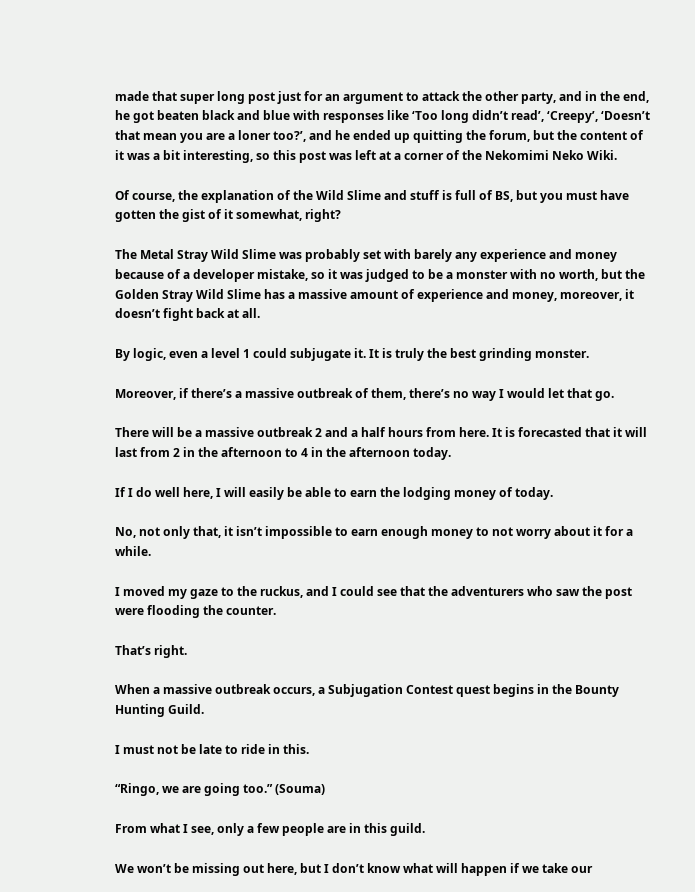made that super long post just for an argument to attack the other party, and in the end, he got beaten black and blue with responses like ‘Too long didn’t read’, ‘Creepy’, ‘Doesn’t that mean you are a loner too?’, and he ended up quitting the forum, but the content of it was a bit interesting, so this post was left at a corner of the Nekomimi Neko Wiki.

Of course, the explanation of the Wild Slime and stuff is full of BS, but you must have gotten the gist of it somewhat, right?

The Metal Stray Wild Slime was probably set with barely any experience and money because of a developer mistake, so it was judged to be a monster with no worth, but the Golden Stray Wild Slime has a massive amount of experience and money, moreover, it doesn’t fight back at all.

By logic, even a level 1 could subjugate it. It is truly the best grinding monster.

Moreover, if there’s a massive outbreak of them, there’s no way I would let that go.

There will be a massive outbreak 2 and a half hours from here. It is forecasted that it will last from 2 in the afternoon to 4 in the afternoon today.

If I do well here, I will easily be able to earn the lodging money of today.

No, not only that, it isn’t impossible to earn enough money to not worry about it for a while.

I moved my gaze to the ruckus, and I could see that the adventurers who saw the post were flooding the counter.

That’s right.

When a massive outbreak occurs, a Subjugation Contest quest begins in the Bounty Hunting Guild.

I must not be late to ride in this.

“Ringo, we are going too.” (Souma)

From what I see, only a few people are in this guild.

We won’t be missing out here, but I don’t know what will happen if we take our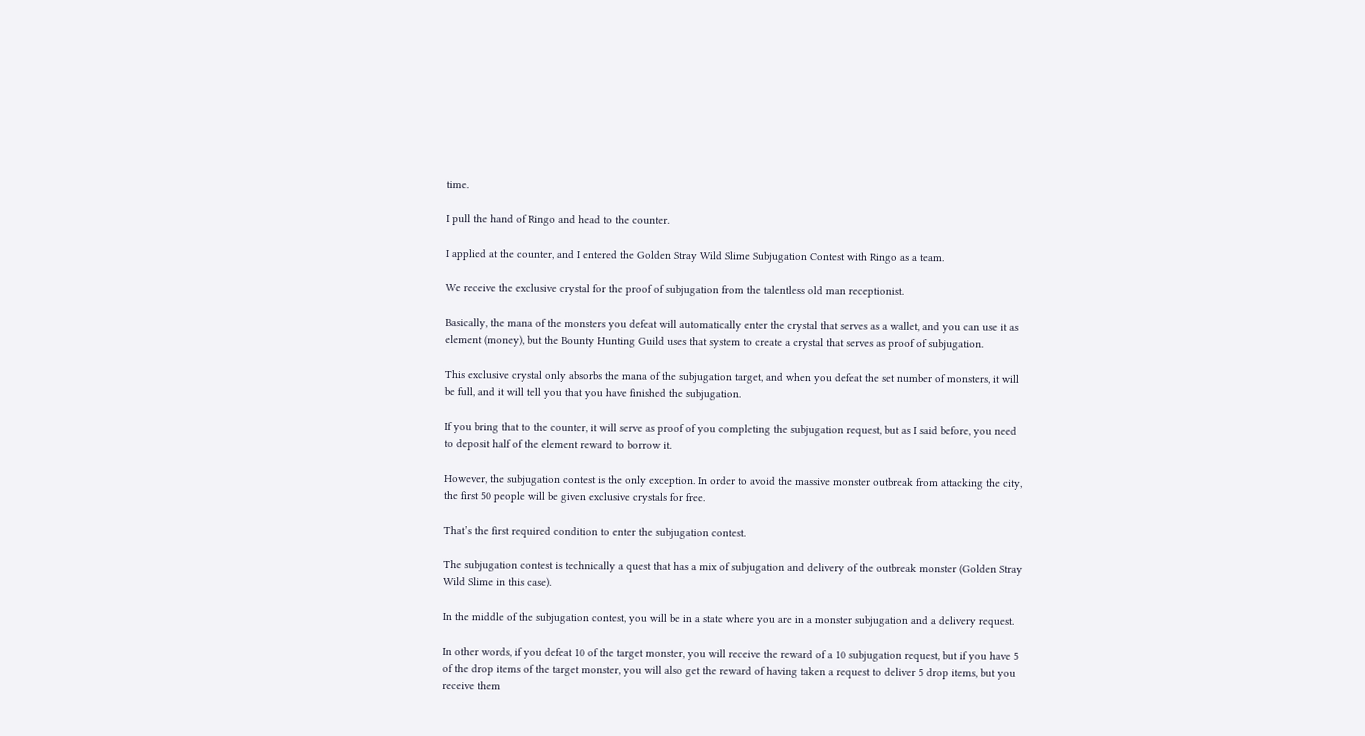time.

I pull the hand of Ringo and head to the counter.

I applied at the counter, and I entered the Golden Stray Wild Slime Subjugation Contest with Ringo as a team.

We receive the exclusive crystal for the proof of subjugation from the talentless old man receptionist.

Basically, the mana of the monsters you defeat will automatically enter the crystal that serves as a wallet, and you can use it as element (money), but the Bounty Hunting Guild uses that system to create a crystal that serves as proof of subjugation.

This exclusive crystal only absorbs the mana of the subjugation target, and when you defeat the set number of monsters, it will be full, and it will tell you that you have finished the subjugation.

If you bring that to the counter, it will serve as proof of you completing the subjugation request, but as I said before, you need to deposit half of the element reward to borrow it.

However, the subjugation contest is the only exception. In order to avoid the massive monster outbreak from attacking the city, the first 50 people will be given exclusive crystals for free.

That’s the first required condition to enter the subjugation contest.

The subjugation contest is technically a quest that has a mix of subjugation and delivery of the outbreak monster (Golden Stray Wild Slime in this case).

In the middle of the subjugation contest, you will be in a state where you are in a monster subjugation and a delivery request.

In other words, if you defeat 10 of the target monster, you will receive the reward of a 10 subjugation request, but if you have 5 of the drop items of the target monster, you will also get the reward of having taken a request to deliver 5 drop items, but you receive them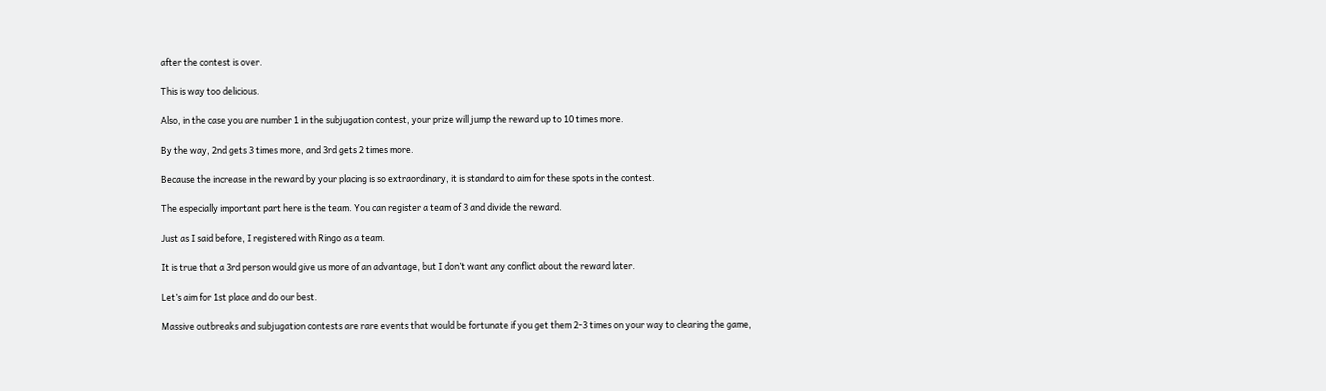after the contest is over.

This is way too delicious.

Also, in the case you are number 1 in the subjugation contest, your prize will jump the reward up to 10 times more.

By the way, 2nd gets 3 times more, and 3rd gets 2 times more.

Because the increase in the reward by your placing is so extraordinary, it is standard to aim for these spots in the contest.

The especially important part here is the team. You can register a team of 3 and divide the reward.

Just as I said before, I registered with Ringo as a team.

It is true that a 3rd person would give us more of an advantage, but I don’t want any conflict about the reward later.

Let’s aim for 1st place and do our best.

Massive outbreaks and subjugation contests are rare events that would be fortunate if you get them 2-3 times on your way to clearing the game,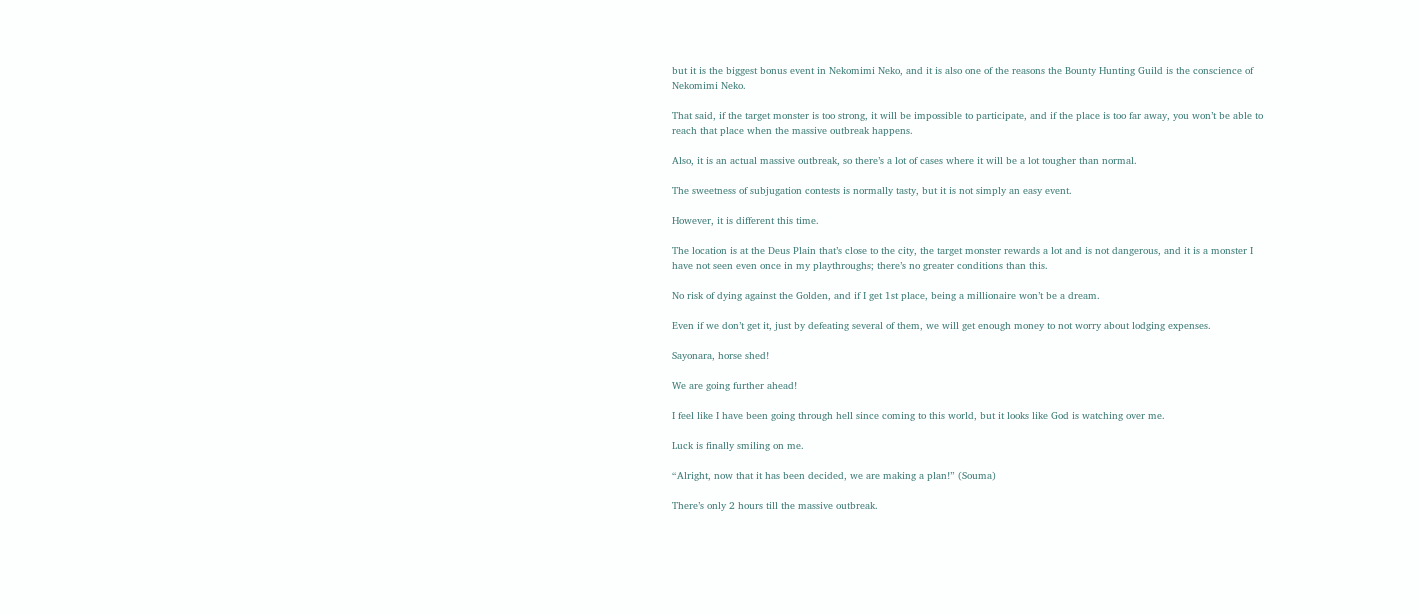but it is the biggest bonus event in Nekomimi Neko, and it is also one of the reasons the Bounty Hunting Guild is the conscience of Nekomimi Neko.

That said, if the target monster is too strong, it will be impossible to participate, and if the place is too far away, you won’t be able to reach that place when the massive outbreak happens.

Also, it is an actual massive outbreak, so there’s a lot of cases where it will be a lot tougher than normal.

The sweetness of subjugation contests is normally tasty, but it is not simply an easy event.

However, it is different this time.

The location is at the Deus Plain that’s close to the city, the target monster rewards a lot and is not dangerous, and it is a monster I have not seen even once in my playthroughs; there’s no greater conditions than this.

No risk of dying against the Golden, and if I get 1st place, being a millionaire won’t be a dream.

Even if we don’t get it, just by defeating several of them, we will get enough money to not worry about lodging expenses.

Sayonara, horse shed!

We are going further ahead!

I feel like I have been going through hell since coming to this world, but it looks like God is watching over me.

Luck is finally smiling on me.

“Alright, now that it has been decided, we are making a plan!” (Souma)

There’s only 2 hours till the massive outbreak.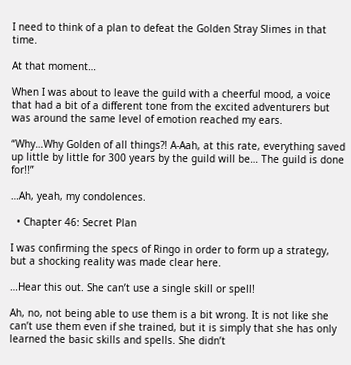I need to think of a plan to defeat the Golden Stray Slimes in that time.

At that moment…

When I was about to leave the guild with a cheerful mood, a voice that had a bit of a different tone from the excited adventurers but was around the same level of emotion reached my ears.

“Why…Why Golden of all things?! A-Aah, at this rate, everything saved up little by little for 300 years by the guild will be… The guild is done for!!”

…Ah, yeah, my condolences.

  • Chapter 46: Secret Plan

I was confirming the specs of Ringo in order to form up a strategy, but a shocking reality was made clear here.

…Hear this out. She can’t use a single skill or spell!

Ah, no, not being able to use them is a bit wrong. It is not like she can’t use them even if she trained, but it is simply that she has only learned the basic skills and spells. She didn’t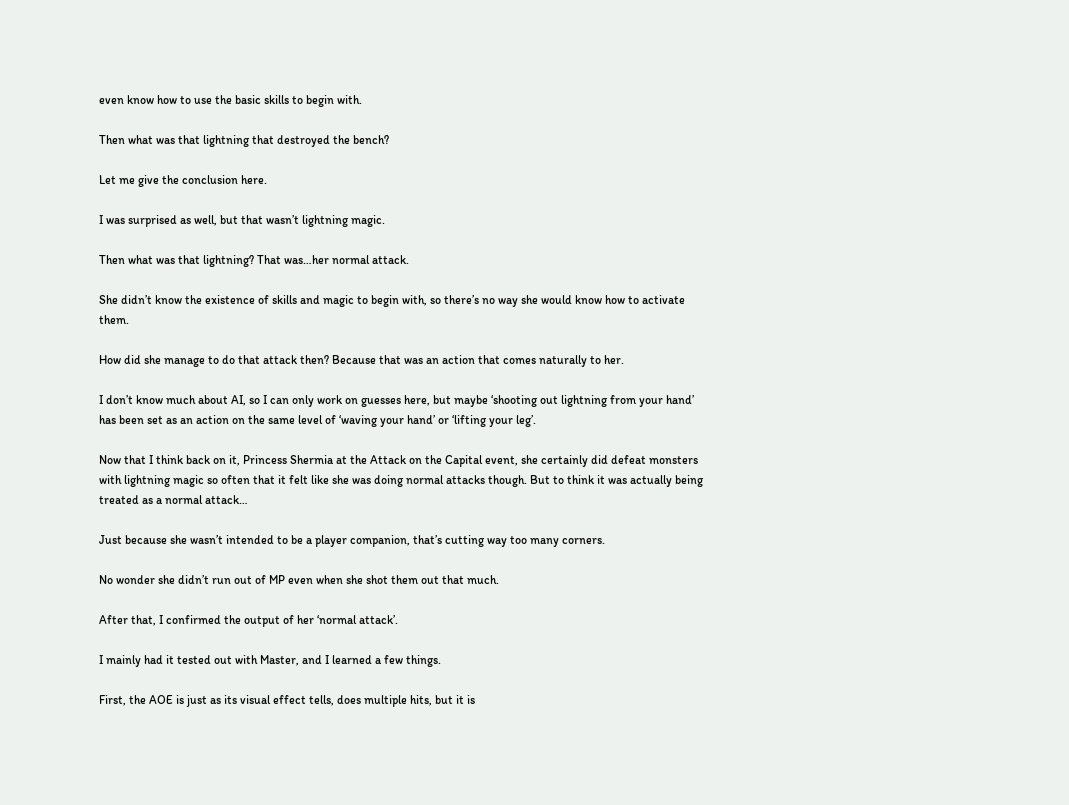even know how to use the basic skills to begin with.

Then what was that lightning that destroyed the bench?

Let me give the conclusion here.

I was surprised as well, but that wasn’t lightning magic.

Then what was that lightning? That was…her normal attack.

She didn’t know the existence of skills and magic to begin with, so there’s no way she would know how to activate them.

How did she manage to do that attack then? Because that was an action that comes naturally to her.

I don’t know much about AI, so I can only work on guesses here, but maybe ‘shooting out lightning from your hand’ has been set as an action on the same level of ‘waving your hand’ or ‘lifting your leg’.

Now that I think back on it, Princess Shermia at the Attack on the Capital event, she certainly did defeat monsters with lightning magic so often that it felt like she was doing normal attacks though. But to think it was actually being treated as a normal attack…

Just because she wasn’t intended to be a player companion, that’s cutting way too many corners.

No wonder she didn’t run out of MP even when she shot them out that much.

After that, I confirmed the output of her ‘normal attack’.

I mainly had it tested out with Master, and I learned a few things.

First, the AOE is just as its visual effect tells, does multiple hits, but it is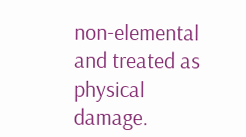non-elemental and treated as physical damage.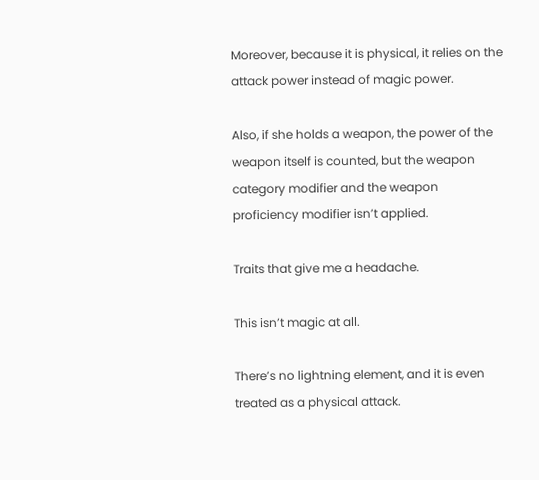Moreover, because it is physical, it relies on the attack power instead of magic power.

Also, if she holds a weapon, the power of the weapon itself is counted, but the weapon category modifier and the weapon proficiency modifier isn’t applied.

Traits that give me a headache.

This isn’t magic at all.

There’s no lightning element, and it is even treated as a physical attack.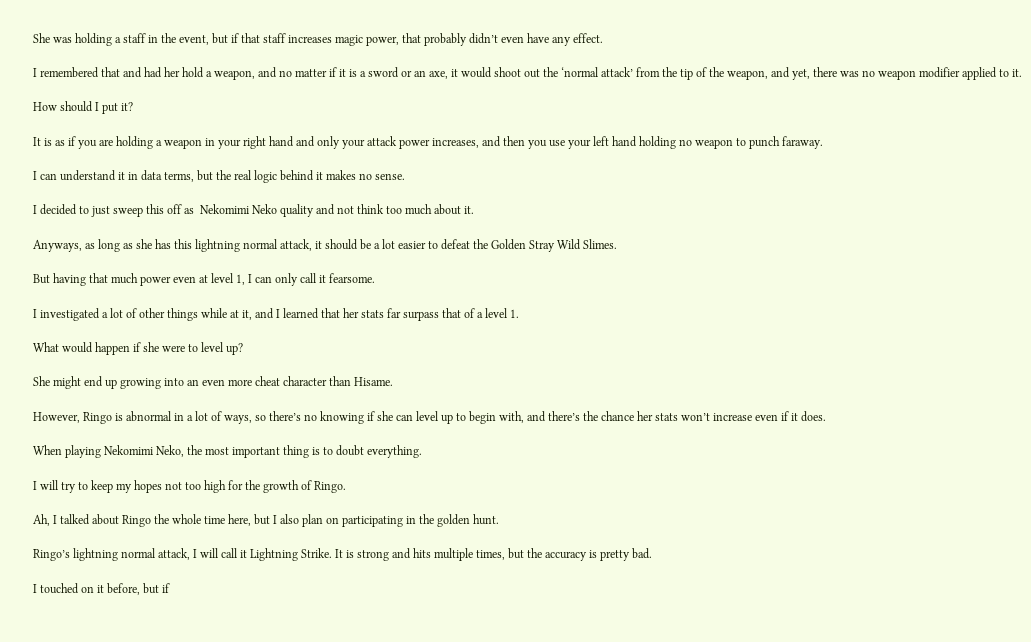She was holding a staff in the event, but if that staff increases magic power, that probably didn’t even have any effect.

I remembered that and had her hold a weapon, and no matter if it is a sword or an axe, it would shoot out the ‘normal attack’ from the tip of the weapon, and yet, there was no weapon modifier applied to it.

How should I put it?

It is as if you are holding a weapon in your right hand and only your attack power increases, and then you use your left hand holding no weapon to punch faraway.

I can understand it in data terms, but the real logic behind it makes no sense.

I decided to just sweep this off as  Nekomimi Neko quality and not think too much about it.

Anyways, as long as she has this lightning normal attack, it should be a lot easier to defeat the Golden Stray Wild Slimes.

But having that much power even at level 1, I can only call it fearsome.

I investigated a lot of other things while at it, and I learned that her stats far surpass that of a level 1.

What would happen if she were to level up?

She might end up growing into an even more cheat character than Hisame.

However, Ringo is abnormal in a lot of ways, so there’s no knowing if she can level up to begin with, and there’s the chance her stats won’t increase even if it does.

When playing Nekomimi Neko, the most important thing is to doubt everything.

I will try to keep my hopes not too high for the growth of Ringo.

Ah, I talked about Ringo the whole time here, but I also plan on participating in the golden hunt.

Ringo’s lightning normal attack, I will call it Lightning Strike. It is strong and hits multiple times, but the accuracy is pretty bad.

I touched on it before, but if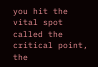you hit the vital spot called the critical point, the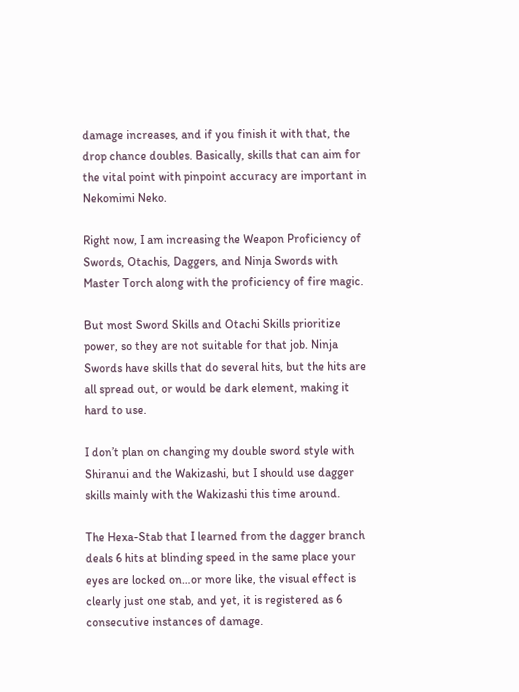damage increases, and if you finish it with that, the drop chance doubles. Basically, skills that can aim for the vital point with pinpoint accuracy are important in Nekomimi Neko.

Right now, I am increasing the Weapon Proficiency of Swords, Otachis, Daggers, and Ninja Swords with Master Torch along with the proficiency of fire magic.

But most Sword Skills and Otachi Skills prioritize power, so they are not suitable for that job. Ninja Swords have skills that do several hits, but the hits are all spread out, or would be dark element, making it hard to use.

I don’t plan on changing my double sword style with Shiranui and the Wakizashi, but I should use dagger skills mainly with the Wakizashi this time around.

The Hexa-Stab that I learned from the dagger branch deals 6 hits at blinding speed in the same place your eyes are locked on…or more like, the visual effect is clearly just one stab, and yet, it is registered as 6 consecutive instances of damage.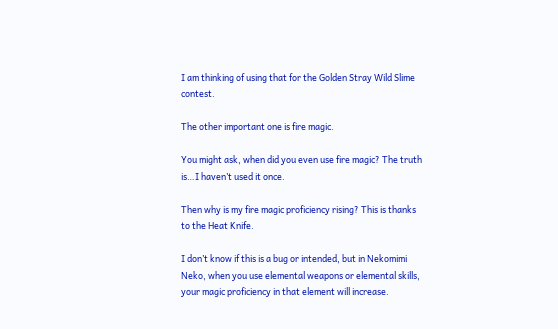I am thinking of using that for the Golden Stray Wild Slime contest.

The other important one is fire magic.

You might ask, when did you even use fire magic? The truth is…I haven’t used it once.

Then why is my fire magic proficiency rising? This is thanks to the Heat Knife.

I don’t know if this is a bug or intended, but in Nekomimi Neko, when you use elemental weapons or elemental skills, your magic proficiency in that element will increase.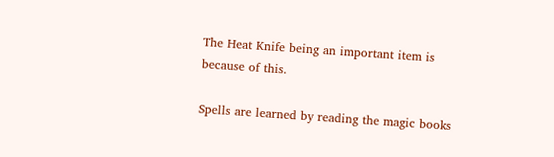The Heat Knife being an important item is because of this.

Spells are learned by reading the magic books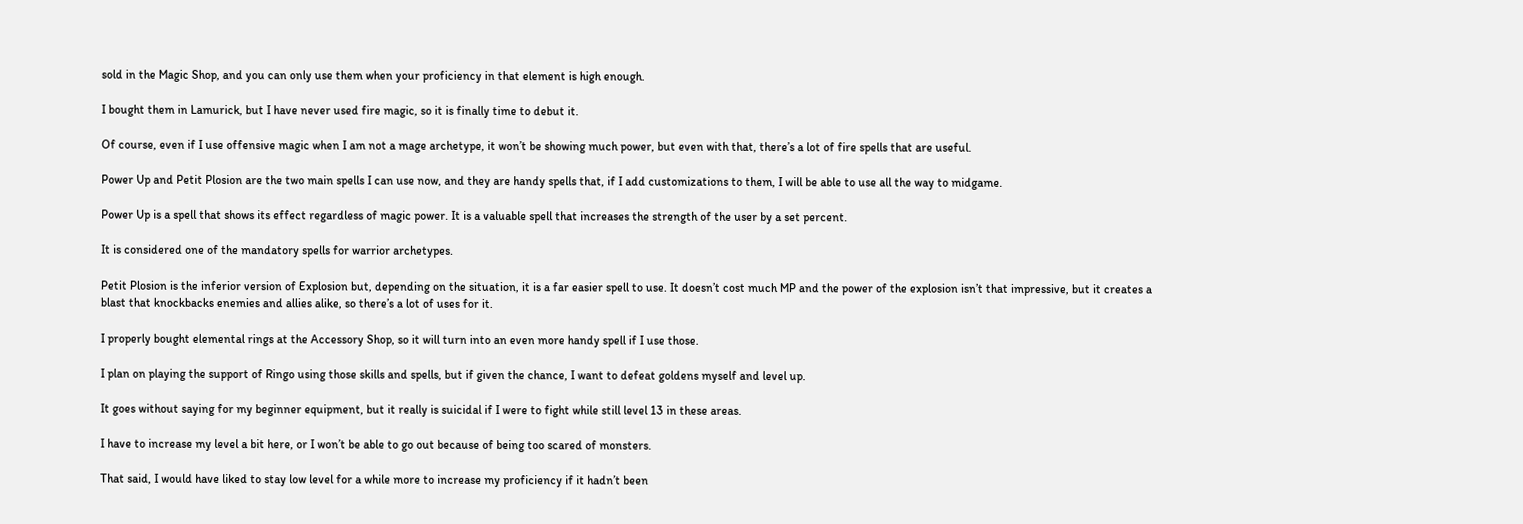sold in the Magic Shop, and you can only use them when your proficiency in that element is high enough.

I bought them in Lamurick, but I have never used fire magic, so it is finally time to debut it.

Of course, even if I use offensive magic when I am not a mage archetype, it won’t be showing much power, but even with that, there’s a lot of fire spells that are useful.

Power Up and Petit Plosion are the two main spells I can use now, and they are handy spells that, if I add customizations to them, I will be able to use all the way to midgame.

Power Up is a spell that shows its effect regardless of magic power. It is a valuable spell that increases the strength of the user by a set percent.

It is considered one of the mandatory spells for warrior archetypes.

Petit Plosion is the inferior version of Explosion but, depending on the situation, it is a far easier spell to use. It doesn’t cost much MP and the power of the explosion isn’t that impressive, but it creates a blast that knockbacks enemies and allies alike, so there’s a lot of uses for it.

I properly bought elemental rings at the Accessory Shop, so it will turn into an even more handy spell if I use those.

I plan on playing the support of Ringo using those skills and spells, but if given the chance, I want to defeat goldens myself and level up.

It goes without saying for my beginner equipment, but it really is suicidal if I were to fight while still level 13 in these areas.

I have to increase my level a bit here, or I won’t be able to go out because of being too scared of monsters.

That said, I would have liked to stay low level for a while more to increase my proficiency if it hadn’t been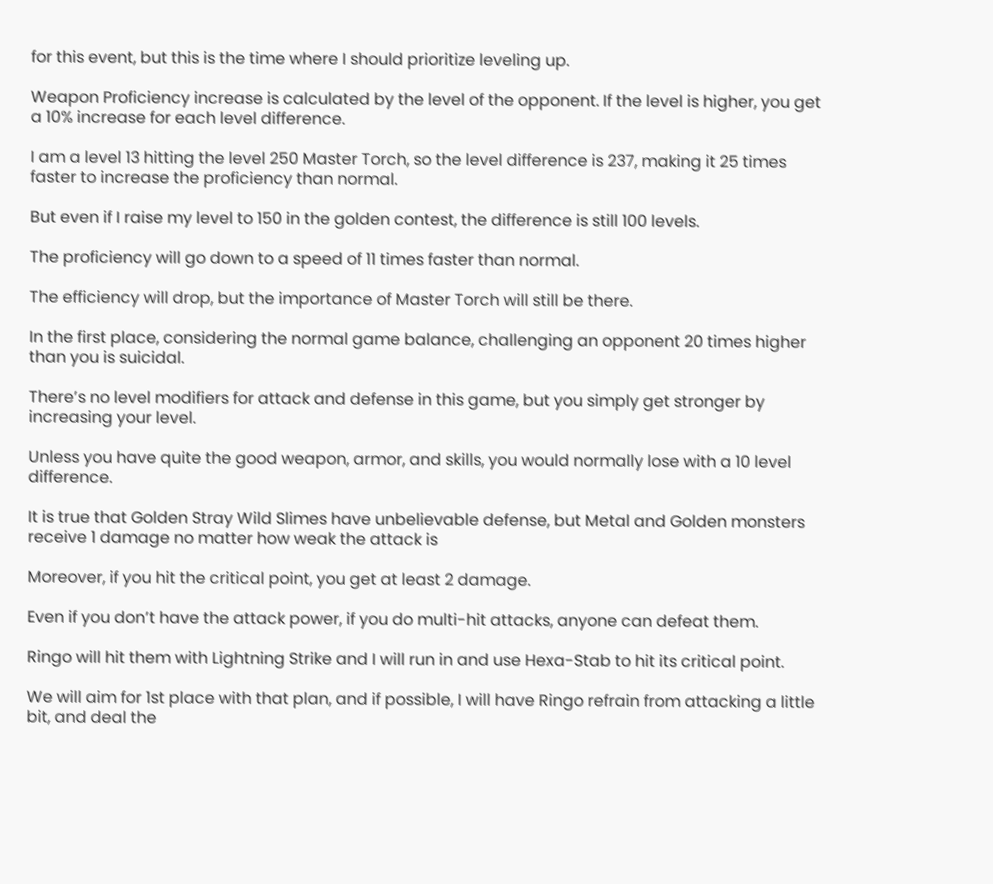for this event, but this is the time where I should prioritize leveling up.

Weapon Proficiency increase is calculated by the level of the opponent. If the level is higher, you get a 10% increase for each level difference.

I am a level 13 hitting the level 250 Master Torch, so the level difference is 237, making it 25 times faster to increase the proficiency than normal.

But even if I raise my level to 150 in the golden contest, the difference is still 100 levels.

The proficiency will go down to a speed of 11 times faster than normal.

The efficiency will drop, but the importance of Master Torch will still be there.

In the first place, considering the normal game balance, challenging an opponent 20 times higher than you is suicidal.

There’s no level modifiers for attack and defense in this game, but you simply get stronger by increasing your level.

Unless you have quite the good weapon, armor, and skills, you would normally lose with a 10 level difference.

It is true that Golden Stray Wild Slimes have unbelievable defense, but Metal and Golden monsters receive 1 damage no matter how weak the attack is

Moreover, if you hit the critical point, you get at least 2 damage.

Even if you don’t have the attack power, if you do multi-hit attacks, anyone can defeat them.

Ringo will hit them with Lightning Strike and I will run in and use Hexa-Stab to hit its critical point.

We will aim for 1st place with that plan, and if possible, I will have Ringo refrain from attacking a little bit, and deal the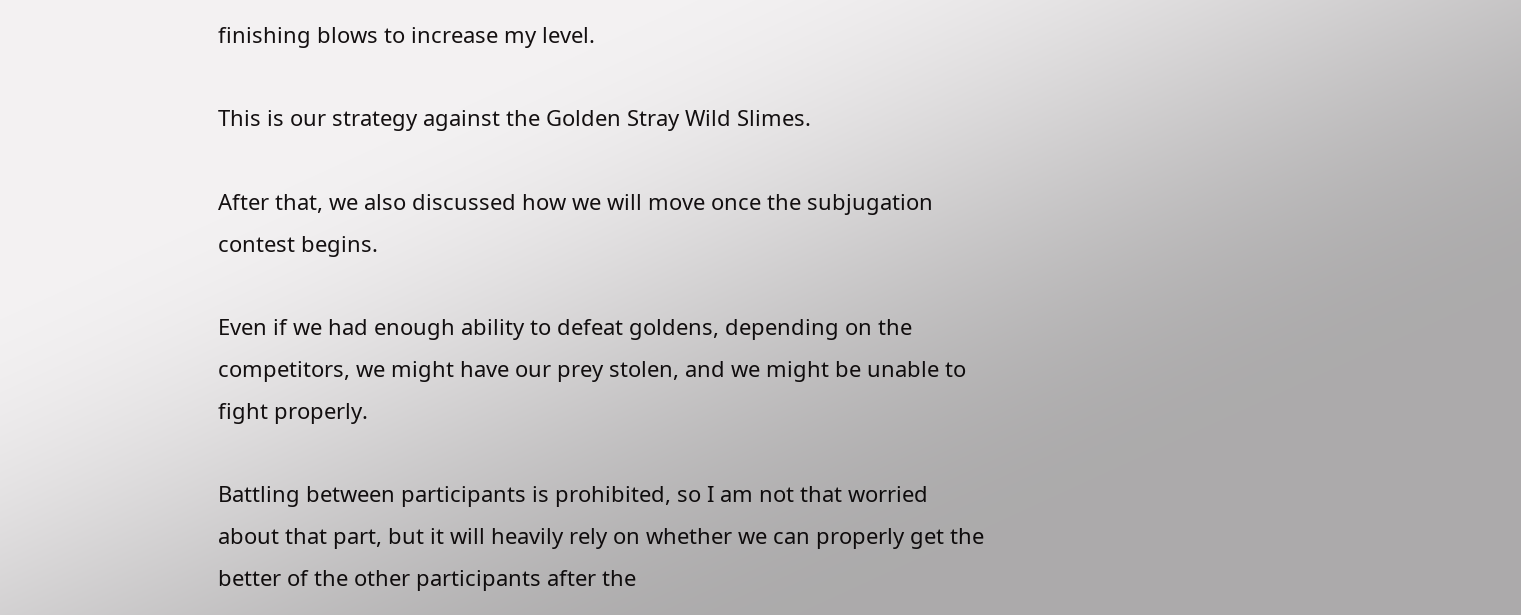finishing blows to increase my level.

This is our strategy against the Golden Stray Wild Slimes.

After that, we also discussed how we will move once the subjugation contest begins.

Even if we had enough ability to defeat goldens, depending on the competitors, we might have our prey stolen, and we might be unable to fight properly.

Battling between participants is prohibited, so I am not that worried about that part, but it will heavily rely on whether we can properly get the better of the other participants after the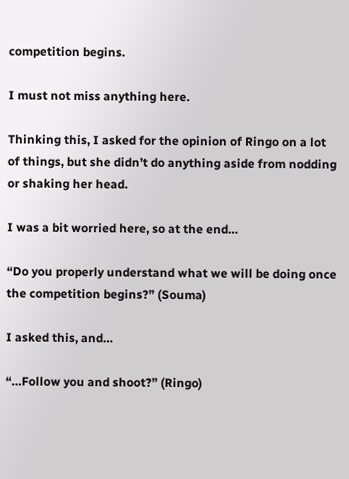competition begins.

I must not miss anything here.

Thinking this, I asked for the opinion of Ringo on a lot of things, but she didn’t do anything aside from nodding or shaking her head.

I was a bit worried here, so at the end…

“Do you properly understand what we will be doing once the competition begins?” (Souma)

I asked this, and…

“…Follow you and shoot?” (Ringo)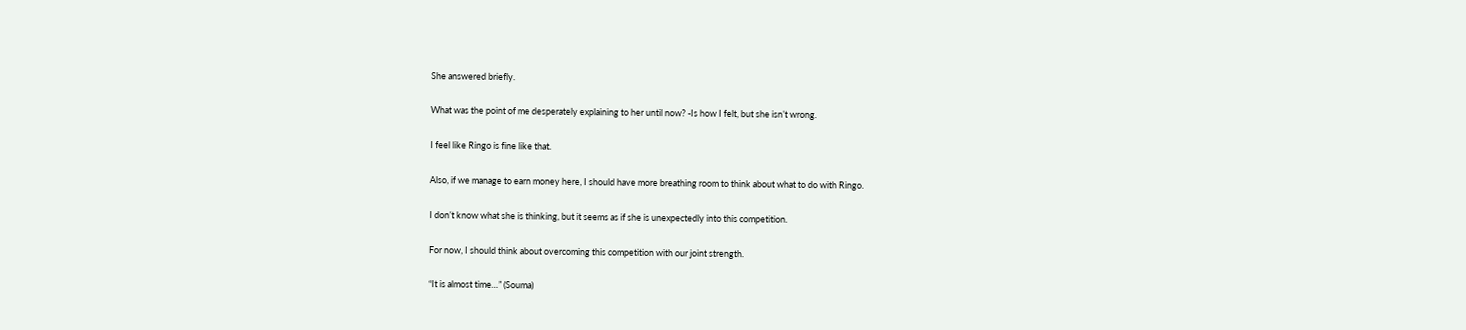She answered briefly.

What was the point of me desperately explaining to her until now? -Is how I felt, but she isn’t wrong.

I feel like Ringo is fine like that.

Also, if we manage to earn money here, I should have more breathing room to think about what to do with Ringo.

I don’t know what she is thinking, but it seems as if she is unexpectedly into this competition.

For now, I should think about overcoming this competition with our joint strength.

“It is almost time…” (Souma)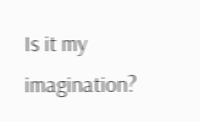Is it my imagination?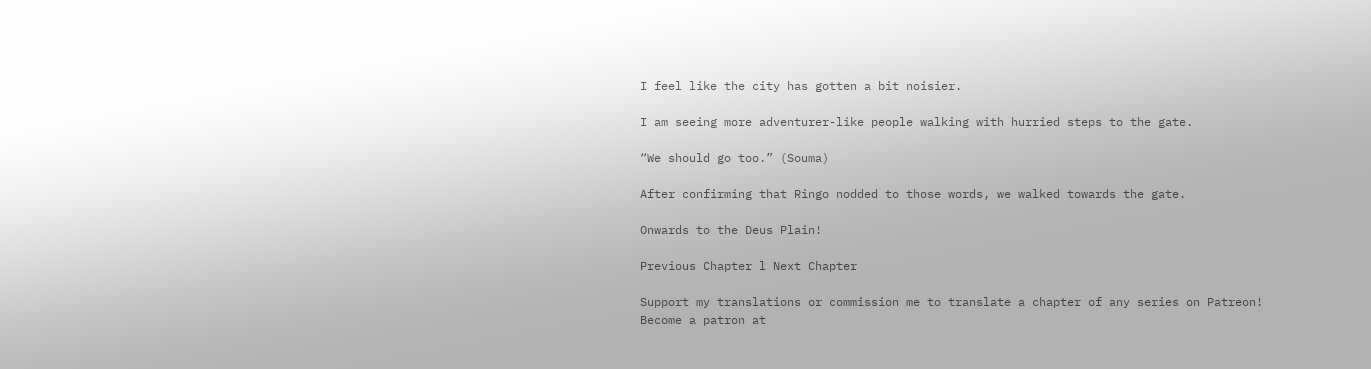I feel like the city has gotten a bit noisier.

I am seeing more adventurer-like people walking with hurried steps to the gate.

“We should go too.” (Souma)

After confirming that Ringo nodded to those words, we walked towards the gate.

Onwards to the Deus Plain!

Previous Chapter l Next Chapter

Support my translations or commission me to translate a chapter of any series on Patreon!
Become a patron at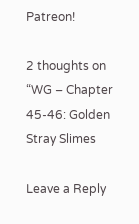Patreon!

2 thoughts on “WG – Chapter 45-46: Golden Stray Slimes

Leave a Reply